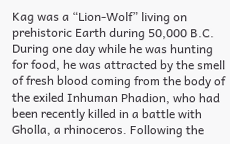Kag was a “Lion-Wolf” living on prehistoric Earth during 50,000 B.C. During one day while he was hunting for food, he was attracted by the smell of fresh blood coming from the body of the exiled Inhuman Phadion, who had been recently killed in a battle with Gholla, a rhinoceros. Following the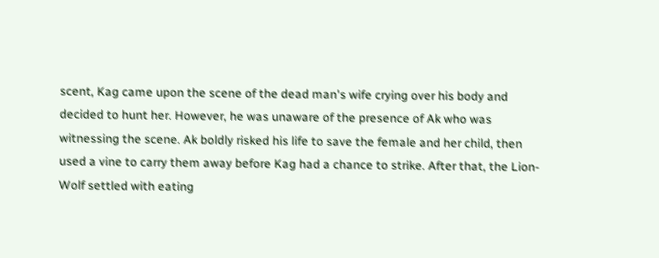scent, Kag came upon the scene of the dead man's wife crying over his body and decided to hunt her. However, he was unaware of the presence of Ak who was witnessing the scene. Ak boldly risked his life to save the female and her child, then used a vine to carry them away before Kag had a chance to strike. After that, the Lion-Wolf settled with eating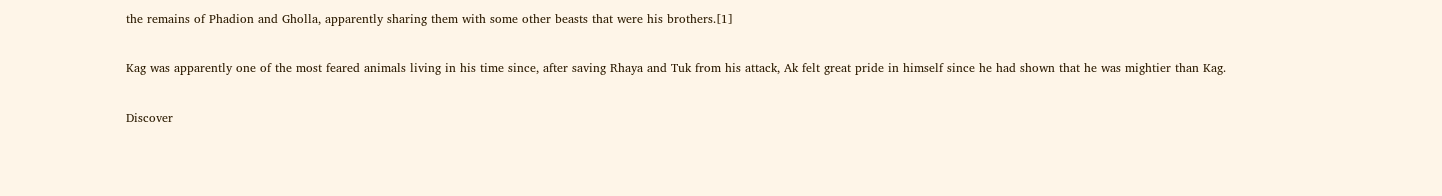the remains of Phadion and Gholla, apparently sharing them with some other beasts that were his brothers.[1]

Kag was apparently one of the most feared animals living in his time since, after saving Rhaya and Tuk from his attack, Ak felt great pride in himself since he had shown that he was mightier than Kag.

Discover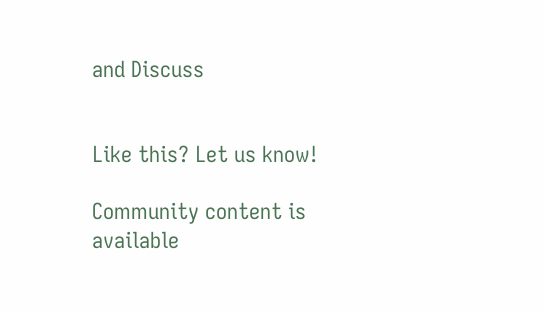and Discuss


Like this? Let us know!

Community content is available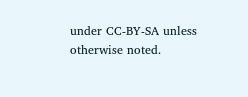under CC-BY-SA unless otherwise noted.